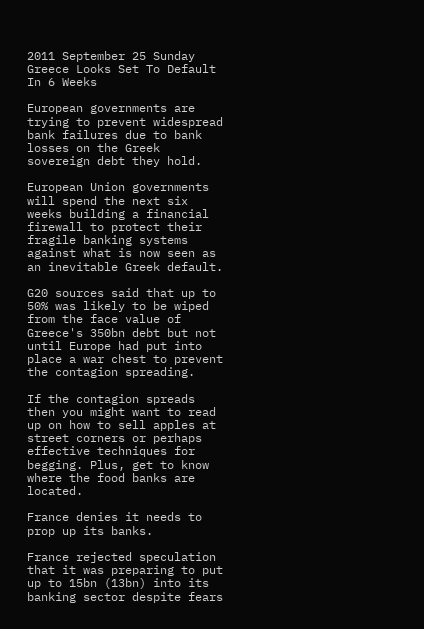2011 September 25 Sunday
Greece Looks Set To Default In 6 Weeks

European governments are trying to prevent widespread bank failures due to bank losses on the Greek sovereign debt they hold.

European Union governments will spend the next six weeks building a financial firewall to protect their fragile banking systems against what is now seen as an inevitable Greek default.

G20 sources said that up to 50% was likely to be wiped from the face value of Greece's 350bn debt but not until Europe had put into place a war chest to prevent the contagion spreading.

If the contagion spreads then you might want to read up on how to sell apples at street corners or perhaps effective techniques for begging. Plus, get to know where the food banks are located.

France denies it needs to prop up its banks.

France rejected speculation that it was preparing to put up to 15bn (13bn) into its banking sector despite fears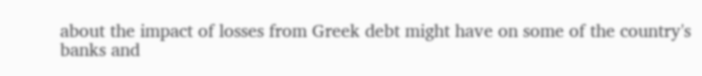about the impact of losses from Greek debt might have on some of the country's banks and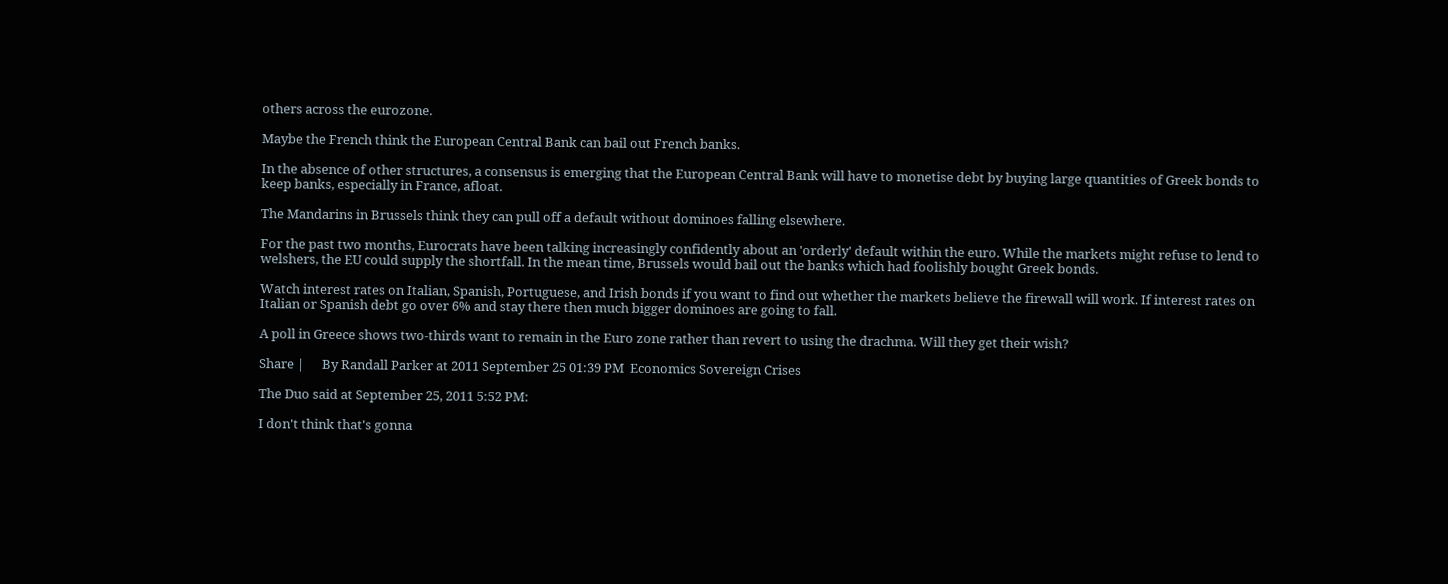others across the eurozone.

Maybe the French think the European Central Bank can bail out French banks.

In the absence of other structures, a consensus is emerging that the European Central Bank will have to monetise debt by buying large quantities of Greek bonds to keep banks, especially in France, afloat.

The Mandarins in Brussels think they can pull off a default without dominoes falling elsewhere.

For the past two months, Eurocrats have been talking increasingly confidently about an 'orderly' default within the euro. While the markets might refuse to lend to welshers, the EU could supply the shortfall. In the mean time, Brussels would bail out the banks which had foolishly bought Greek bonds.

Watch interest rates on Italian, Spanish, Portuguese, and Irish bonds if you want to find out whether the markets believe the firewall will work. If interest rates on Italian or Spanish debt go over 6% and stay there then much bigger dominoes are going to fall.

A poll in Greece shows two-thirds want to remain in the Euro zone rather than revert to using the drachma. Will they get their wish?

Share |      By Randall Parker at 2011 September 25 01:39 PM  Economics Sovereign Crises

The Duo said at September 25, 2011 5:52 PM:

I don't think that's gonna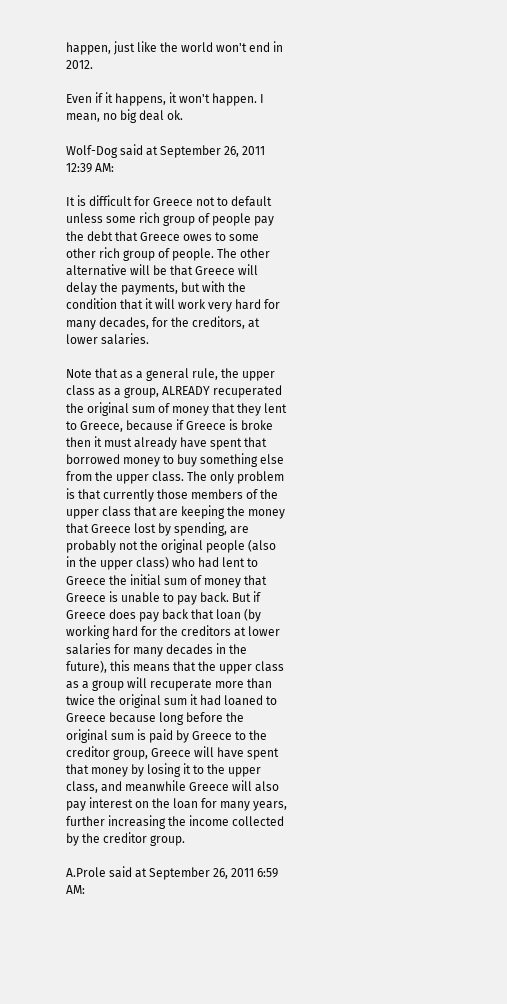happen, just like the world won't end in 2012.

Even if it happens, it won't happen. I mean, no big deal ok.

Wolf-Dog said at September 26, 2011 12:39 AM:

It is difficult for Greece not to default unless some rich group of people pay the debt that Greece owes to some other rich group of people. The other alternative will be that Greece will delay the payments, but with the condition that it will work very hard for many decades, for the creditors, at lower salaries.

Note that as a general rule, the upper class as a group, ALREADY recuperated the original sum of money that they lent to Greece, because if Greece is broke then it must already have spent that borrowed money to buy something else from the upper class. The only problem is that currently those members of the upper class that are keeping the money that Greece lost by spending, are probably not the original people (also in the upper class) who had lent to Greece the initial sum of money that Greece is unable to pay back. But if Greece does pay back that loan (by working hard for the creditors at lower salaries for many decades in the future), this means that the upper class as a group will recuperate more than twice the original sum it had loaned to Greece because long before the original sum is paid by Greece to the creditor group, Greece will have spent that money by losing it to the upper class, and meanwhile Greece will also pay interest on the loan for many years, further increasing the income collected by the creditor group.

A.Prole said at September 26, 2011 6:59 AM: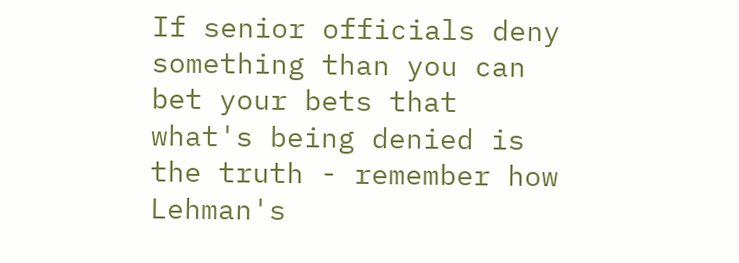If senior officials deny something than you can bet your bets that what's being denied is the truth - remember how Lehman's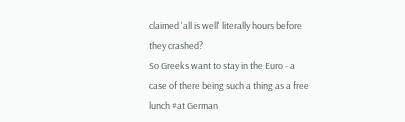claimed 'all is well' literally hours before they crashed?
So Greeks want to stay in the Euro - a case of there being such a thing as a free lunch #at German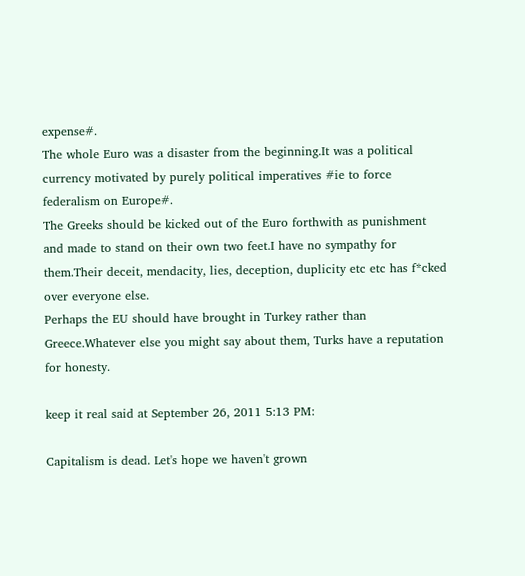expense#.
The whole Euro was a disaster from the beginning.It was a political currency motivated by purely political imperatives #ie to force federalism on Europe#.
The Greeks should be kicked out of the Euro forthwith as punishment and made to stand on their own two feet.I have no sympathy for them.Their deceit, mendacity, lies, deception, duplicity etc etc has f*cked over everyone else.
Perhaps the EU should have brought in Turkey rather than Greece.Whatever else you might say about them, Turks have a reputation for honesty.

keep it real said at September 26, 2011 5:13 PM:

Capitalism is dead. Let's hope we haven't grown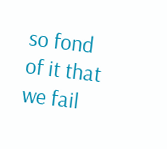so fond of it that we fail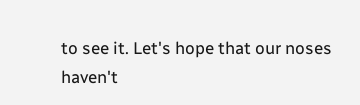to see it. Let's hope that our noses haven't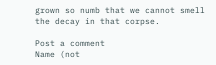grown so numb that we cannot smell the decay in that corpse.

Post a comment
Name (not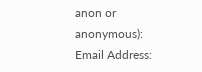anon or anonymous):
Email Address: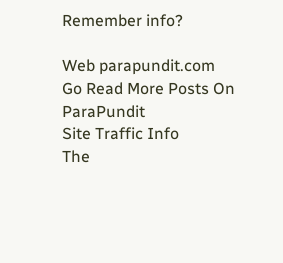Remember info?

Web parapundit.com
Go Read More Posts On ParaPundit
Site Traffic Info
The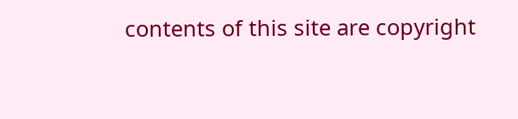contents of this site are copyright